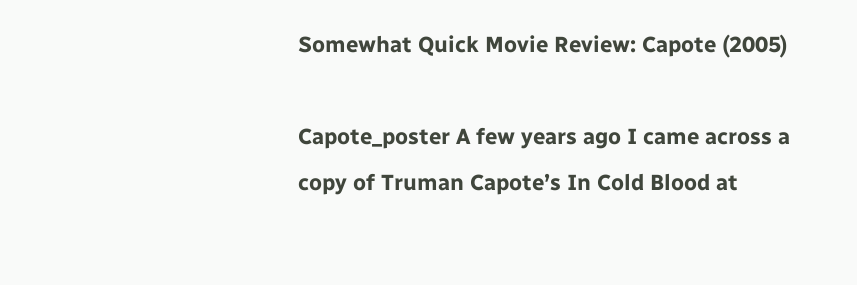Somewhat Quick Movie Review: Capote (2005)

Capote_poster A few years ago I came across a copy of Truman Capote’s In Cold Blood at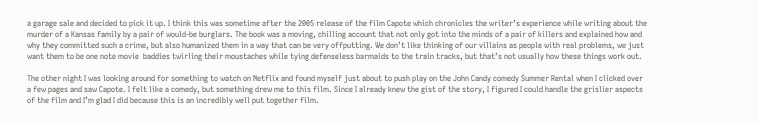a garage sale and decided to pick it up. I think this was sometime after the 2005 release of the film Capote which chronicles the writer’s experience while writing about the murder of a Kansas family by a pair of would-be burglars. The book was a moving, chilling account that not only got into the minds of a pair of killers and explained how and why they committed such a crime, but also humanized them in a way that can be very offputting. We don’t like thinking of our villains as people with real problems, we just want them to be one note movie  baddies twirling their moustaches while tying defenseless barmaids to the train tracks, but that’s not usually how these things work out.

The other night I was looking around for something to watch on Netflix and found myself just about to push play on the John Candy comedy Summer Rental when I clicked over a few pages and saw Capote. I felt like a comedy, but something drew me to this film. Since I already knew the gist of the story, I figured I could handle the grislier aspects of the film and I’m glad I did because this is an incredibly well put together film.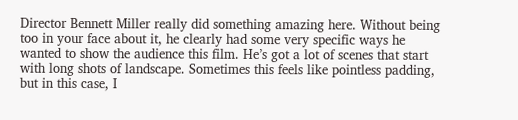Director Bennett Miller really did something amazing here. Without being too in your face about it, he clearly had some very specific ways he wanted to show the audience this film. He’s got a lot of scenes that start with long shots of landscape. Sometimes this feels like pointless padding, but in this case, I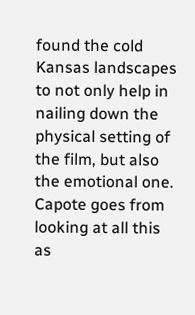found the cold Kansas landscapes to not only help in nailing down the physical setting of the film, but also the emotional one. Capote goes from looking at all this as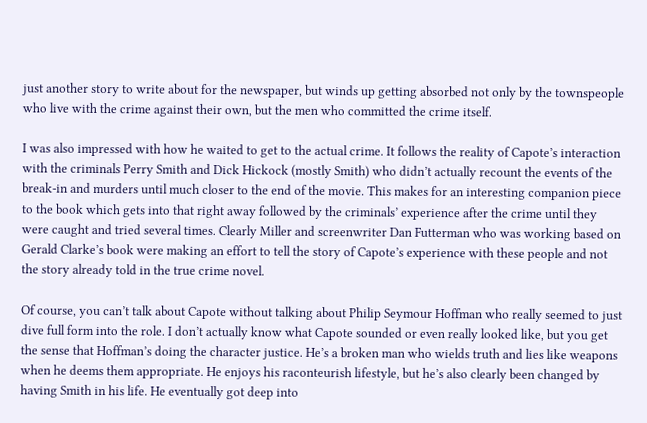just another story to write about for the newspaper, but winds up getting absorbed not only by the townspeople who live with the crime against their own, but the men who committed the crime itself.

I was also impressed with how he waited to get to the actual crime. It follows the reality of Capote’s interaction with the criminals Perry Smith and Dick Hickock (mostly Smith) who didn’t actually recount the events of the break-in and murders until much closer to the end of the movie. This makes for an interesting companion piece to the book which gets into that right away followed by the criminals’ experience after the crime until they were caught and tried several times. Clearly Miller and screenwriter Dan Futterman who was working based on Gerald Clarke’s book were making an effort to tell the story of Capote’s experience with these people and not the story already told in the true crime novel.

Of course, you can’t talk about Capote without talking about Philip Seymour Hoffman who really seemed to just dive full form into the role. I don’t actually know what Capote sounded or even really looked like, but you get the sense that Hoffman’s doing the character justice. He’s a broken man who wields truth and lies like weapons when he deems them appropriate. He enjoys his raconteurish lifestyle, but he’s also clearly been changed by having Smith in his life. He eventually got deep into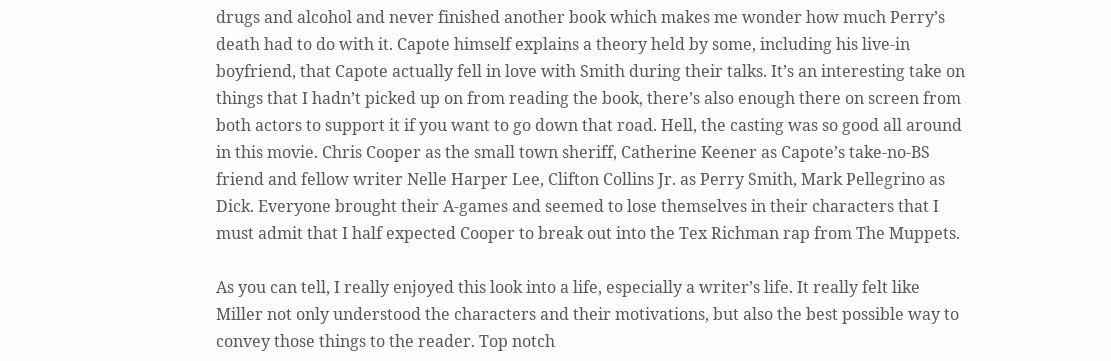drugs and alcohol and never finished another book which makes me wonder how much Perry’s death had to do with it. Capote himself explains a theory held by some, including his live-in boyfriend, that Capote actually fell in love with Smith during their talks. It’s an interesting take on things that I hadn’t picked up on from reading the book, there’s also enough there on screen from both actors to support it if you want to go down that road. Hell, the casting was so good all around in this movie. Chris Cooper as the small town sheriff, Catherine Keener as Capote’s take-no-BS friend and fellow writer Nelle Harper Lee, Clifton Collins Jr. as Perry Smith, Mark Pellegrino as Dick. Everyone brought their A-games and seemed to lose themselves in their characters that I must admit that I half expected Cooper to break out into the Tex Richman rap from The Muppets.

As you can tell, I really enjoyed this look into a life, especially a writer’s life. It really felt like Miller not only understood the characters and their motivations, but also the best possible way to convey those things to the reader. Top notch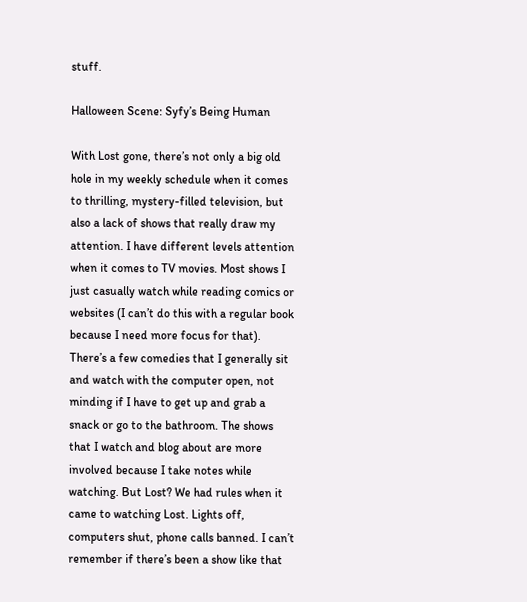stuff.

Halloween Scene: Syfy’s Being Human

With Lost gone, there’s not only a big old hole in my weekly schedule when it comes to thrilling, mystery-filled television, but also a lack of shows that really draw my attention. I have different levels attention when it comes to TV movies. Most shows I just casually watch while reading comics or websites (I can’t do this with a regular book because I need more focus for that). There’s a few comedies that I generally sit and watch with the computer open, not minding if I have to get up and grab a snack or go to the bathroom. The shows that I watch and blog about are more involved because I take notes while watching. But Lost? We had rules when it came to watching Lost. Lights off, computers shut, phone calls banned. I can’t remember if there’s been a show like that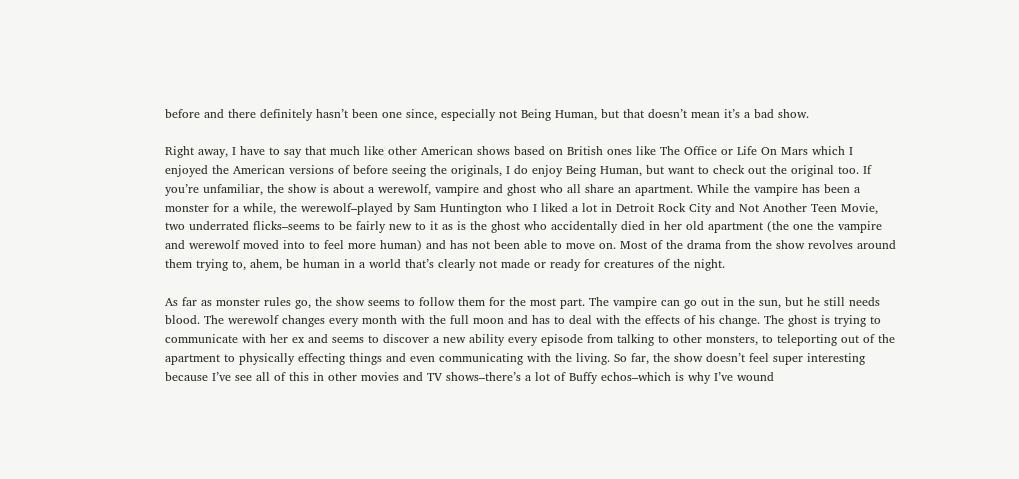before and there definitely hasn’t been one since, especially not Being Human, but that doesn’t mean it’s a bad show.

Right away, I have to say that much like other American shows based on British ones like The Office or Life On Mars which I enjoyed the American versions of before seeing the originals, I do enjoy Being Human, but want to check out the original too. If you’re unfamiliar, the show is about a werewolf, vampire and ghost who all share an apartment. While the vampire has been a monster for a while, the werewolf–played by Sam Huntington who I liked a lot in Detroit Rock City and Not Another Teen Movie, two underrated flicks–seems to be fairly new to it as is the ghost who accidentally died in her old apartment (the one the vampire and werewolf moved into to feel more human) and has not been able to move on. Most of the drama from the show revolves around them trying to, ahem, be human in a world that’s clearly not made or ready for creatures of the night.

As far as monster rules go, the show seems to follow them for the most part. The vampire can go out in the sun, but he still needs blood. The werewolf changes every month with the full moon and has to deal with the effects of his change. The ghost is trying to communicate with her ex and seems to discover a new ability every episode from talking to other monsters, to teleporting out of the apartment to physically effecting things and even communicating with the living. So far, the show doesn’t feel super interesting because I’ve see all of this in other movies and TV shows–there’s a lot of Buffy echos–which is why I’ve wound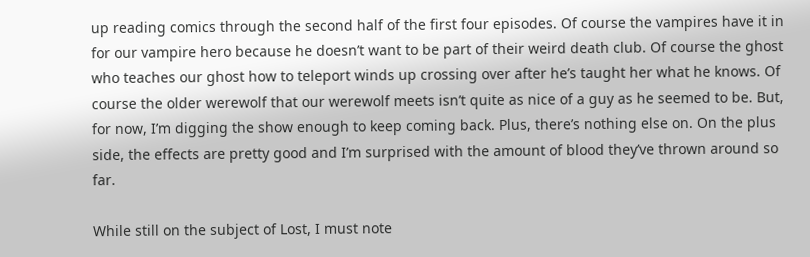up reading comics through the second half of the first four episodes. Of course the vampires have it in for our vampire hero because he doesn’t want to be part of their weird death club. Of course the ghost who teaches our ghost how to teleport winds up crossing over after he’s taught her what he knows. Of course the older werewolf that our werewolf meets isn’t quite as nice of a guy as he seemed to be. But, for now, I’m digging the show enough to keep coming back. Plus, there’s nothing else on. On the plus side, the effects are pretty good and I’m surprised with the amount of blood they’ve thrown around so far.

While still on the subject of Lost, I must note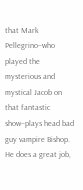that Mark Pellegrino–who played the mysterious and mystical Jacob on that fantastic show–plays head bad guy vampire Bishop. He does a great job,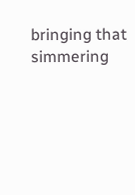bringing that simmering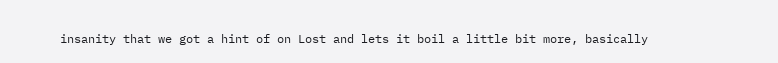insanity that we got a hint of on Lost and lets it boil a little bit more, basically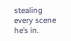stealing every scene he’s in.